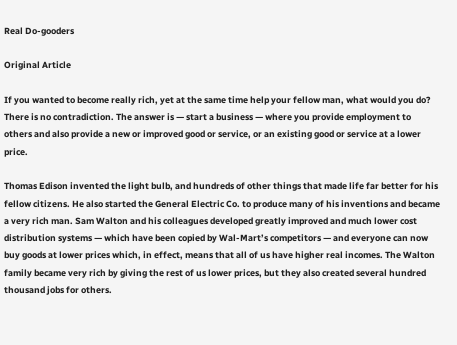Real Do-gooders

Original Article

If you wanted to become really rich, yet at the same time help your fellow man, what would you do? There is no contradiction. The answer is — start a business — where you provide employment to others and also provide a new or improved good or service, or an existing good or service at a lower price.

Thomas Edison invented the light bulb, and hundreds of other things that made life far better for his fellow citizens. He also started the General Electric Co. to produce many of his inventions and became a very rich man. Sam Walton and his colleagues developed greatly improved and much lower cost distribution systems — which have been copied by Wal-Mart’s competitors — and everyone can now buy goods at lower prices which, in effect, means that all of us have higher real incomes. The Walton family became very rich by giving the rest of us lower prices, but they also created several hundred thousand jobs for others.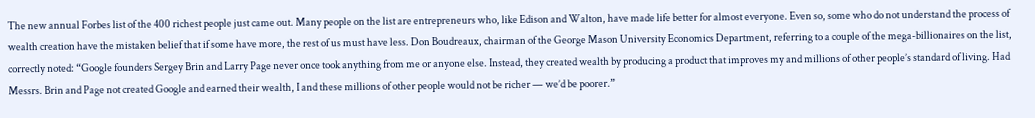The new annual Forbes list of the 400 richest people just came out. Many people on the list are entrepreneurs who, like Edison and Walton, have made life better for almost everyone. Even so, some who do not understand the process of wealth creation have the mistaken belief that if some have more, the rest of us must have less. Don Boudreaux, chairman of the George Mason University Economics Department, referring to a couple of the mega-billionaires on the list, correctly noted: “Google founders Sergey Brin and Larry Page never once took anything from me or anyone else. Instead, they created wealth by producing a product that improves my and millions of other people’s standard of living. Had Messrs. Brin and Page not created Google and earned their wealth, I and these millions of other people would not be richer — we’d be poorer.”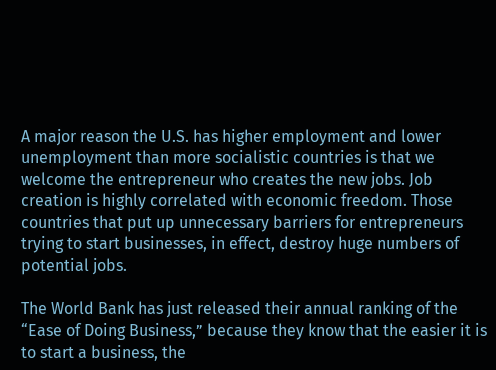A major reason the U.S. has higher employment and lower unemployment than more socialistic countries is that we welcome the entrepreneur who creates the new jobs. Job creation is highly correlated with economic freedom. Those countries that put up unnecessary barriers for entrepreneurs trying to start businesses, in effect, destroy huge numbers of potential jobs.

The World Bank has just released their annual ranking of the “Ease of Doing Business,” because they know that the easier it is to start a business, the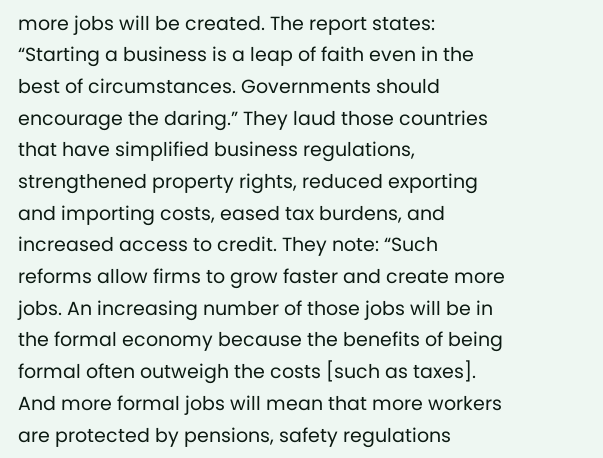more jobs will be created. The report states: “Starting a business is a leap of faith even in the best of circumstances. Governments should encourage the daring.” They laud those countries that have simplified business regulations, strengthened property rights, reduced exporting and importing costs, eased tax burdens, and increased access to credit. They note: “Such reforms allow firms to grow faster and create more jobs. An increasing number of those jobs will be in the formal economy because the benefits of being formal often outweigh the costs [such as taxes]. And more formal jobs will mean that more workers are protected by pensions, safety regulations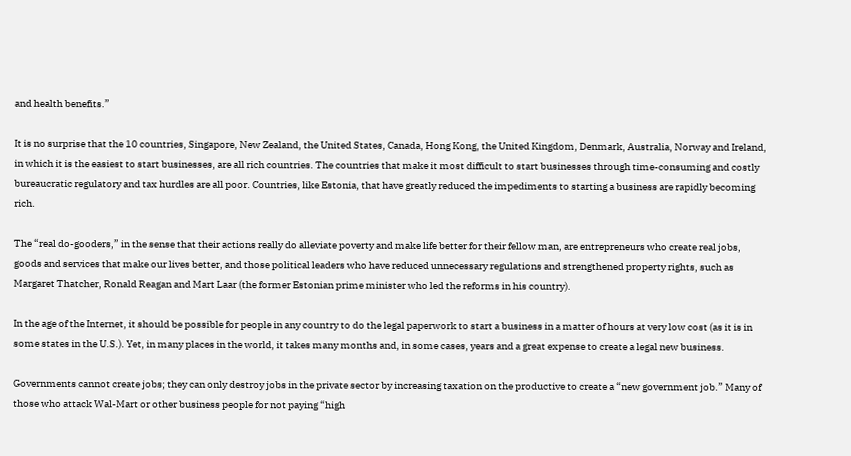and health benefits.”

It is no surprise that the 10 countries, Singapore, New Zealand, the United States, Canada, Hong Kong, the United Kingdom, Denmark, Australia, Norway and Ireland, in which it is the easiest to start businesses, are all rich countries. The countries that make it most difficult to start businesses through time-consuming and costly bureaucratic regulatory and tax hurdles are all poor. Countries, like Estonia, that have greatly reduced the impediments to starting a business are rapidly becoming rich.

The “real do-gooders,” in the sense that their actions really do alleviate poverty and make life better for their fellow man, are entrepreneurs who create real jobs, goods and services that make our lives better, and those political leaders who have reduced unnecessary regulations and strengthened property rights, such as Margaret Thatcher, Ronald Reagan and Mart Laar (the former Estonian prime minister who led the reforms in his country).

In the age of the Internet, it should be possible for people in any country to do the legal paperwork to start a business in a matter of hours at very low cost (as it is in some states in the U.S.). Yet, in many places in the world, it takes many months and, in some cases, years and a great expense to create a legal new business.

Governments cannot create jobs; they can only destroy jobs in the private sector by increasing taxation on the productive to create a “new government job.” Many of those who attack Wal-Mart or other business people for not paying “high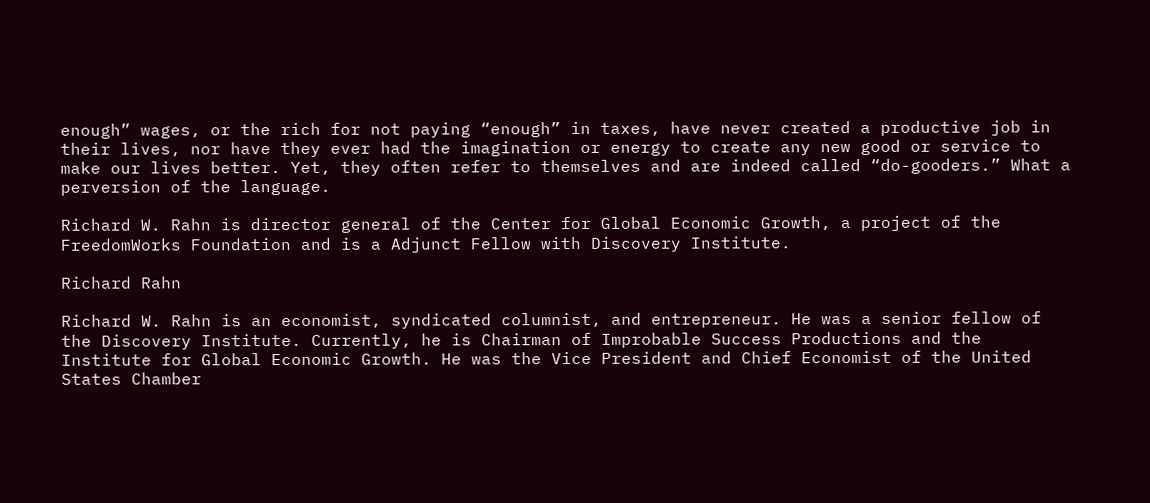enough” wages, or the rich for not paying “enough” in taxes, have never created a productive job in their lives, nor have they ever had the imagination or energy to create any new good or service to make our lives better. Yet, they often refer to themselves and are indeed called “do-gooders.” What a perversion of the language.

Richard W. Rahn is director general of the Center for Global Economic Growth, a project of the FreedomWorks Foundation and is a Adjunct Fellow with Discovery Institute.

Richard Rahn

Richard W. Rahn is an economist, syndicated columnist, and entrepreneur. He was a senior fellow of the Discovery Institute. Currently, he is Chairman of Improbable Success Productions and the Institute for Global Economic Growth. He was the Vice President and Chief Economist of the United States Chamber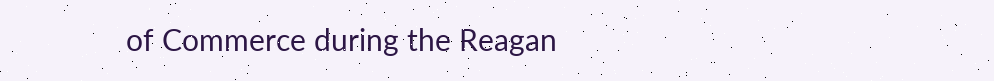of Commerce during the Reagan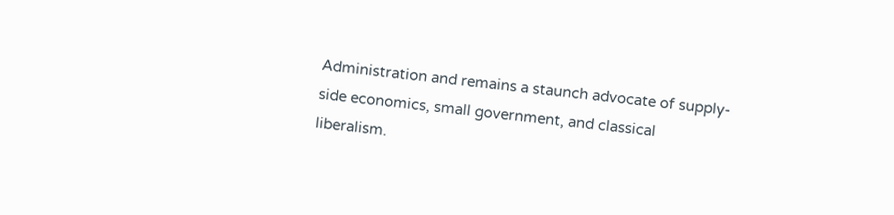Administration and remains a staunch advocate of supply-side economics, small government, and classical liberalism.